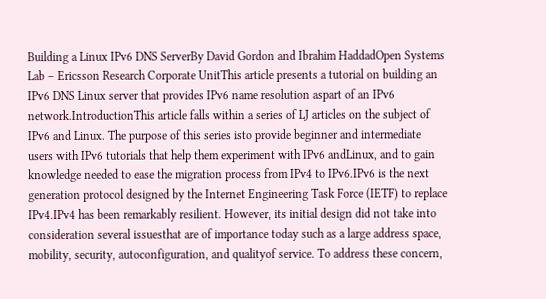Building a Linux IPv6 DNS ServerBy David Gordon and Ibrahim HaddadOpen Systems Lab – Ericsson Research Corporate UnitThis article presents a tutorial on building an IPv6 DNS Linux server that provides IPv6 name resolution aspart of an IPv6 network.IntroductionThis article falls within a series of LJ articles on the subject of IPv6 and Linux. The purpose of this series isto provide beginner and intermediate users with IPv6 tutorials that help them experiment with IPv6 andLinux, and to gain knowledge needed to ease the migration process from IPv4 to IPv6.IPv6 is the next generation protocol designed by the Internet Engineering Task Force (IETF) to replace IPv4.IPv4 has been remarkably resilient. However, its initial design did not take into consideration several issuesthat are of importance today such as a large address space, mobility, security, autoconfiguration, and qualityof service. To address these concern,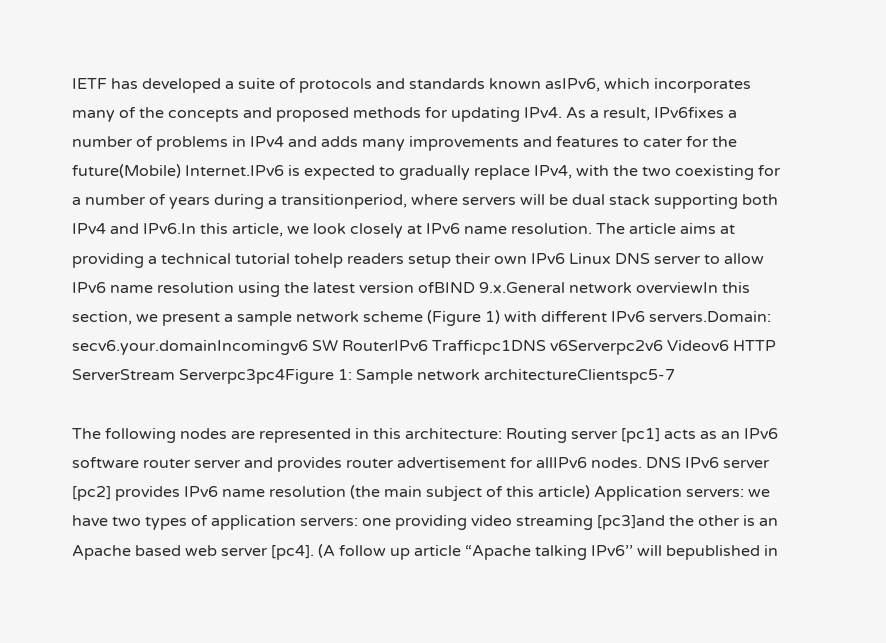IETF has developed a suite of protocols and standards known asIPv6, which incorporates many of the concepts and proposed methods for updating IPv4. As a result, IPv6fixes a number of problems in IPv4 and adds many improvements and features to cater for the future(Mobile) Internet.IPv6 is expected to gradually replace IPv4, with the two coexisting for a number of years during a transitionperiod, where servers will be dual stack supporting both IPv4 and IPv6.In this article, we look closely at IPv6 name resolution. The article aims at providing a technical tutorial tohelp readers setup their own IPv6 Linux DNS server to allow IPv6 name resolution using the latest version ofBIND 9.x.General network overviewIn this section, we present a sample network scheme (Figure 1) with different IPv6 servers.Domain: secv6.your.domainIncomingv6 SW RouterIPv6 Trafficpc1DNS v6Serverpc2v6 Videov6 HTTP ServerStream Serverpc3pc4Figure 1: Sample network architectureClientspc5-7

The following nodes are represented in this architecture: Routing server [pc1] acts as an IPv6 software router server and provides router advertisement for allIPv6 nodes. DNS IPv6 server [pc2] provides IPv6 name resolution (the main subject of this article) Application servers: we have two types of application servers: one providing video streaming [pc3]and the other is an Apache based web server [pc4]. (A follow up article “Apache talking IPv6’’ will bepublished in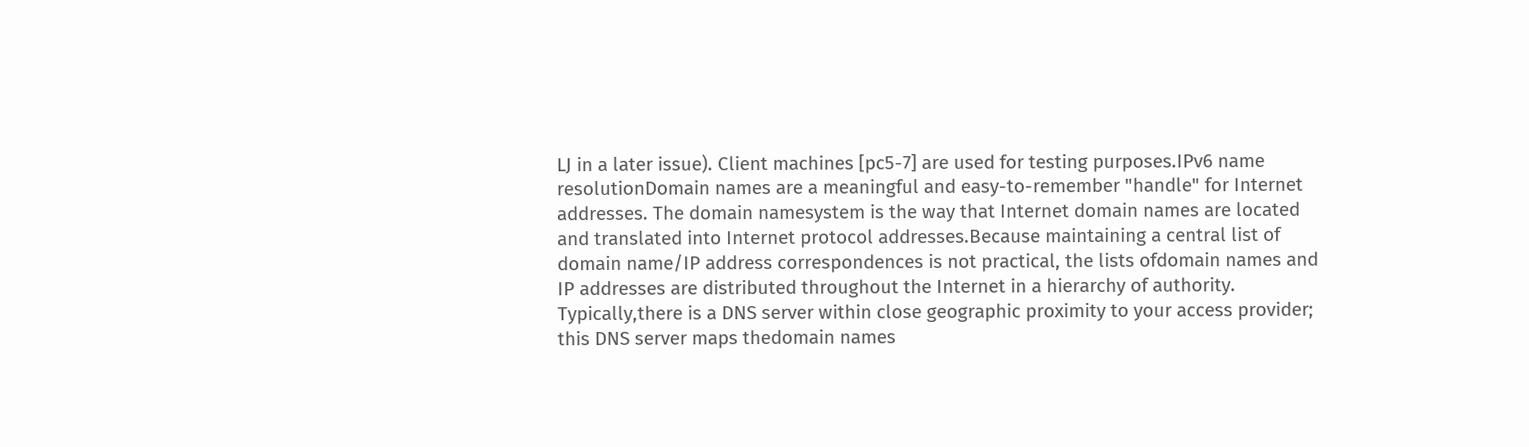LJ in a later issue). Client machines [pc5-7] are used for testing purposes.IPv6 name resolutionDomain names are a meaningful and easy-to-remember "handle" for Internet addresses. The domain namesystem is the way that Internet domain names are located and translated into Internet protocol addresses.Because maintaining a central list of domain name/IP address correspondences is not practical, the lists ofdomain names and IP addresses are distributed throughout the Internet in a hierarchy of authority. Typically,there is a DNS server within close geographic proximity to your access provider; this DNS server maps thedomain names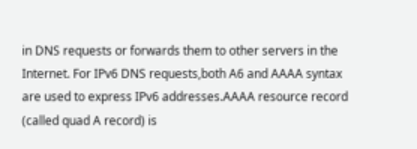in DNS requests or forwards them to other servers in the Internet. For IPv6 DNS requests,both A6 and AAAA syntax are used to express IPv6 addresses.AAAA resource record (called quad A record) is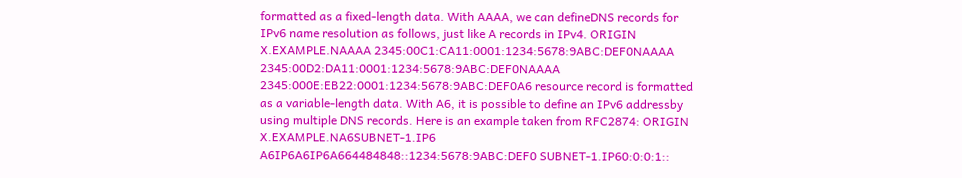formatted as a fixed-length data. With AAAA, we can defineDNS records for IPv6 name resolution as follows, just like A records in IPv4. ORIGIN X.EXAMPLE.NAAAA 2345:00C1:CA11:0001:1234:5678:9ABC:DEF0NAAAA 2345:00D2:DA11:0001:1234:5678:9ABC:DEF0NAAAA 2345:000E:EB22:0001:1234:5678:9ABC:DEF0A6 resource record is formatted as a variable-length data. With A6, it is possible to define an IPv6 addressby using multiple DNS records. Here is an example taken from RFC2874: ORIGIN X.EXAMPLE.NA6SUBNET-1.IP6 A6IP6A6IP6A664484848::1234:5678:9ABC:DEF0 SUBNET-1.IP60:0:0:1::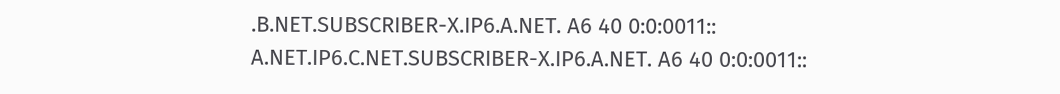.B.NET.SUBSCRIBER-X.IP6.A.NET. A6 40 0:0:0011:: A.NET.IP6.C.NET.SUBSCRIBER-X.IP6.A.NET. A6 40 0:0:0011::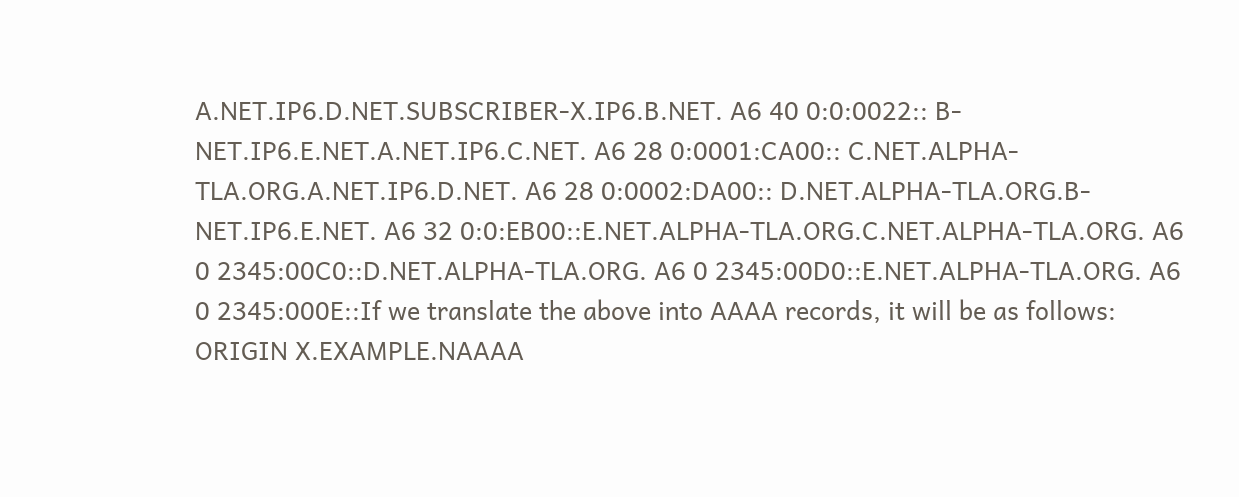A.NET.IP6.D.NET.SUBSCRIBER-X.IP6.B.NET. A6 40 0:0:0022:: B-NET.IP6.E.NET.A.NET.IP6.C.NET. A6 28 0:0001:CA00:: C.NET.ALPHA-TLA.ORG.A.NET.IP6.D.NET. A6 28 0:0002:DA00:: D.NET.ALPHA-TLA.ORG.B-NET.IP6.E.NET. A6 32 0:0:EB00::E.NET.ALPHA-TLA.ORG.C.NET.ALPHA-TLA.ORG. A6 0 2345:00C0::D.NET.ALPHA-TLA.ORG. A6 0 2345:00D0::E.NET.ALPHA-TLA.ORG. A6 0 2345:000E::If we translate the above into AAAA records, it will be as follows: ORIGIN X.EXAMPLE.NAAAA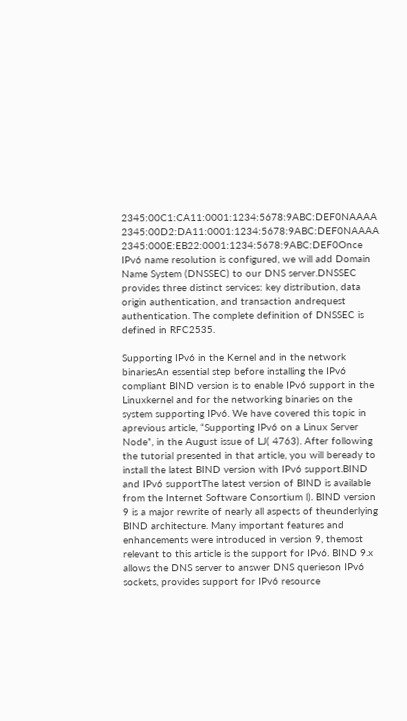2345:00C1:CA11:0001:1234:5678:9ABC:DEF0NAAAA 2345:00D2:DA11:0001:1234:5678:9ABC:DEF0NAAAA 2345:000E:EB22:0001:1234:5678:9ABC:DEF0Once IPv6 name resolution is configured, we will add Domain Name System (DNSSEC) to our DNS server.DNSSEC provides three distinct services: key distribution, data origin authentication, and transaction andrequest authentication. The complete definition of DNSSEC is defined in RFC2535.

Supporting IPv6 in the Kernel and in the network binariesAn essential step before installing the IPv6 compliant BIND version is to enable IPv6 support in the Linuxkernel and for the networking binaries on the system supporting IPv6. We have covered this topic in aprevious article, “Supporting IPv6 on a Linux Server Node”, in the August issue of LJ( 4763). After following the tutorial presented in that article, you will beready to install the latest BIND version with IPv6 support.BIND and IPv6 supportThe latest version of BIND is available from the Internet Software Consortium l). BIND version 9 is a major rewrite of nearly all aspects of theunderlying BIND architecture. Many important features and enhancements were introduced in version 9, themost relevant to this article is the support for IPv6. BIND 9.x allows the DNS server to answer DNS querieson IPv6 sockets, provides support for IPv6 resource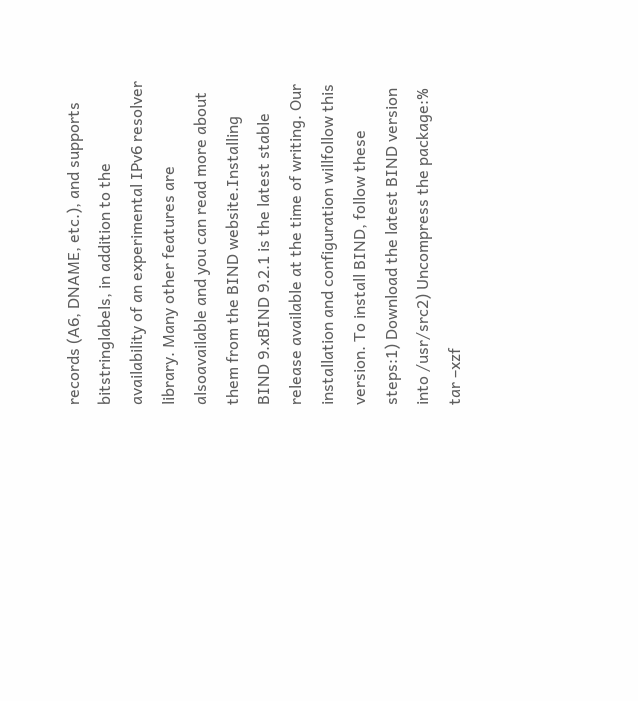records (A6, DNAME, etc.), and supports bitstringlabels, in addition to the availability of an experimental IPv6 resolver library. Many other features are alsoavailable and you can read more about them from the BIND website.Installing BIND 9.xBIND 9.2.1 is the latest stable release available at the time of writing. Our installation and configuration willfollow this version. To install BIND, follow these steps:1) Download the latest BIND version into /usr/src2) Uncompress the package:% tar –xzf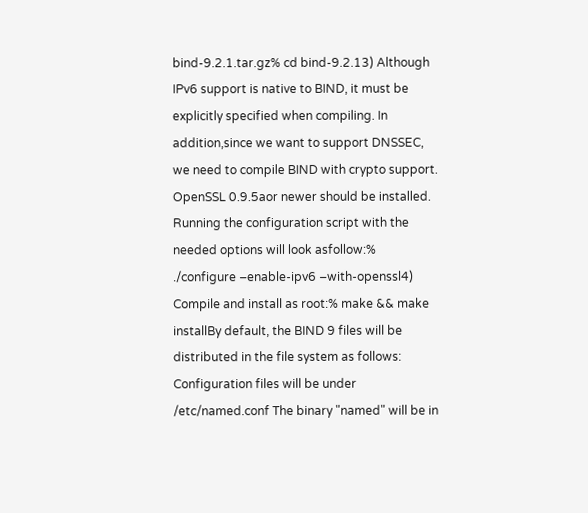bind-9.2.1.tar.gz% cd bind-9.2.13) Although IPv6 support is native to BIND, it must be explicitly specified when compiling. In addition,since we want to support DNSSEC, we need to compile BIND with crypto support. OpenSSL 0.9.5aor newer should be installed. Running the configuration script with the needed options will look asfollow:% ./configure –enable-ipv6 –with-openssl4) Compile and install as root:% make && make installBy default, the BIND 9 files will be distributed in the file system as follows: Configuration files will be under /etc/named.conf The binary "named" will be in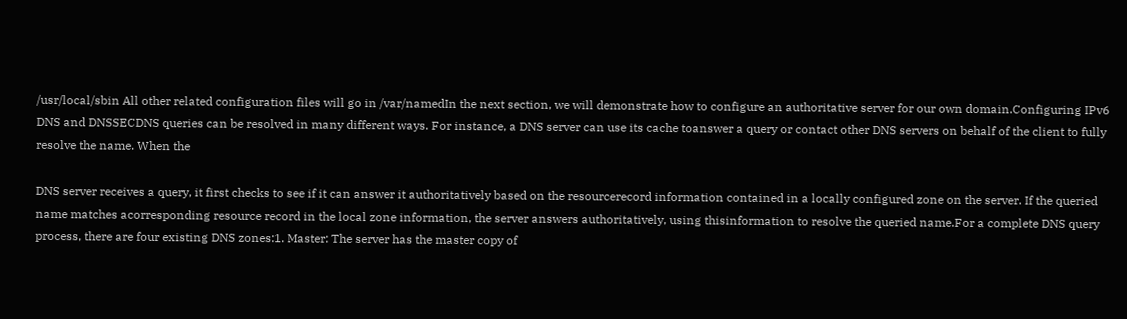/usr/local/sbin All other related configuration files will go in /var/namedIn the next section, we will demonstrate how to configure an authoritative server for our own domain.Configuring IPv6 DNS and DNSSECDNS queries can be resolved in many different ways. For instance, a DNS server can use its cache toanswer a query or contact other DNS servers on behalf of the client to fully resolve the name. When the

DNS server receives a query, it first checks to see if it can answer it authoritatively based on the resourcerecord information contained in a locally configured zone on the server. If the queried name matches acorresponding resource record in the local zone information, the server answers authoritatively, using thisinformation to resolve the queried name.For a complete DNS query process, there are four existing DNS zones:1. Master: The server has the master copy of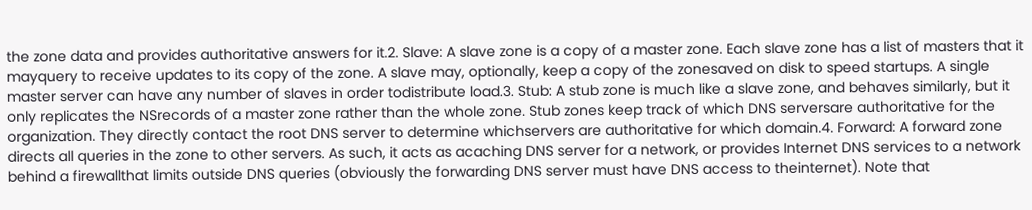the zone data and provides authoritative answers for it.2. Slave: A slave zone is a copy of a master zone. Each slave zone has a list of masters that it mayquery to receive updates to its copy of the zone. A slave may, optionally, keep a copy of the zonesaved on disk to speed startups. A single master server can have any number of slaves in order todistribute load.3. Stub: A stub zone is much like a slave zone, and behaves similarly, but it only replicates the NSrecords of a master zone rather than the whole zone. Stub zones keep track of which DNS serversare authoritative for the organization. They directly contact the root DNS server to determine whichservers are authoritative for which domain.4. Forward: A forward zone directs all queries in the zone to other servers. As such, it acts as acaching DNS server for a network, or provides Internet DNS services to a network behind a firewallthat limits outside DNS queries (obviously the forwarding DNS server must have DNS access to theinternet). Note that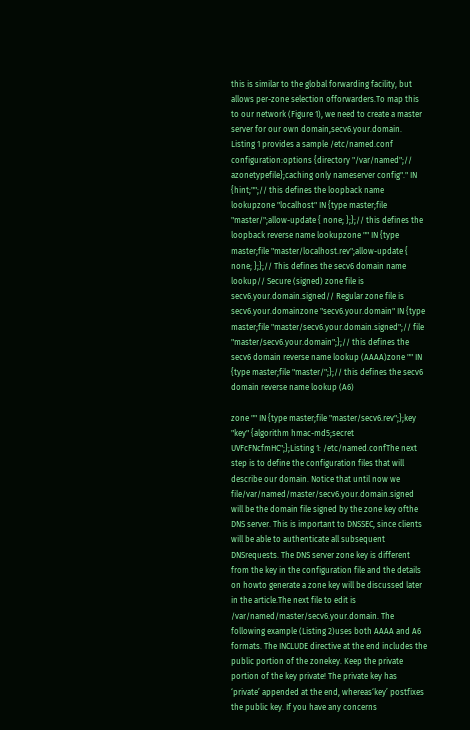this is similar to the global forwarding facility, but allows per-zone selection offorwarders.To map this to our network (Figure 1), we need to create a master server for our own domain,secv6.your.domain. Listing 1 provides a sample /etc/named.conf configuration:options {directory "/var/named";// azonetypefile};caching only nameserver config"." IN {hint;"";// this defines the loopback name lookupzone "localhost" IN {type master;file "master/";allow-update { none; };};// this defines the loopback reverse name lookupzone "" IN {type master;file "master/localhost.rev";allow-update { none; };};// This defines the secv6 domain name lookup// Secure (signed) zone file is secv6.your.domain.signed// Regular zone file is secv6.your.domainzone "secv6.your.domain" IN {type master;file "master/secv6.your.domain.signed";// file "master/secv6.your.domain";};// this defines the secv6 domain reverse name lookup (AAAA)zone "" IN {type master;file "master/";};// this defines the secv6 domain reverse name lookup (A6)

zone "" IN {type master;file "master/secv6.rev";};key "key" {algorithm hmac-md5;secret UVFcFNcfmHC";};Listing 1: /etc/named.confThe next step is to define the configuration files that will describe our domain. Notice that until now we file/var/named/master/secv6.your.domain.signed will be the domain file signed by the zone key ofthe DNS server. This is important to DNSSEC, since clients will be able to authenticate all subsequent DNSrequests. The DNS server zone key is different from the key in the configuration file and the details on howto generate a zone key will be discussed later in the article.The next file to edit is /var/named/master/secv6.your.domain. The following example (Listing 2)uses both AAAA and A6 formats. The INCLUDE directive at the end includes the public portion of the zonekey. Keep the private portion of the key private! The private key has ‘private’ appended at the end, whereas‘key’ postfixes the public key. If you have any concerns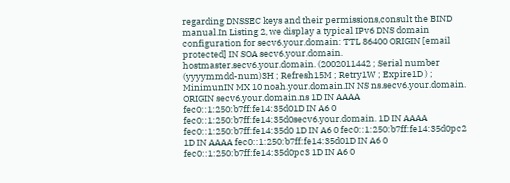regarding DNSSEC keys and their permissions,consult the BIND manual.In Listing 2, we display a typical IPv6 DNS domain configuration for secv6.your.domain: TTL 86400 ORIGIN [email protected] IN SOA secv6.your.domain. hostmaster.secv6.your.domain. (2002011442 ; Serial number (yyyymmdd-num)3H ; Refresh15M ; Retry1W ; Expire1D ) ; MinimunIN MX 10 noah.your.domain.IN NS ns.secv6.your.domain. ORIGIN secv6.your.domain.ns 1D IN AAAA fec0::1:250:b7ff:fe14:35d01D IN A6 0 fec0::1:250:b7ff:fe14:35d0secv6.your.domain. 1D IN AAAA fec0::1:250:b7ff:fe14:35d0 1D IN A6 0 fec0::1:250:b7ff:fe14:35d0pc2 1D IN AAAA fec0::1:250:b7ff:fe14:35d01D IN A6 0 fec0::1:250:b7ff:fe14:35d0pc3 1D IN A6 0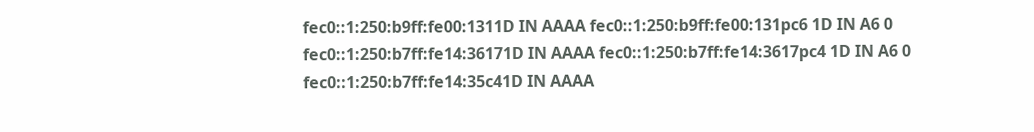fec0::1:250:b9ff:fe00:1311D IN AAAA fec0::1:250:b9ff:fe00:131pc6 1D IN A6 0 fec0::1:250:b7ff:fe14:36171D IN AAAA fec0::1:250:b7ff:fe14:3617pc4 1D IN A6 0 fec0::1:250:b7ff:fe14:35c41D IN AAAA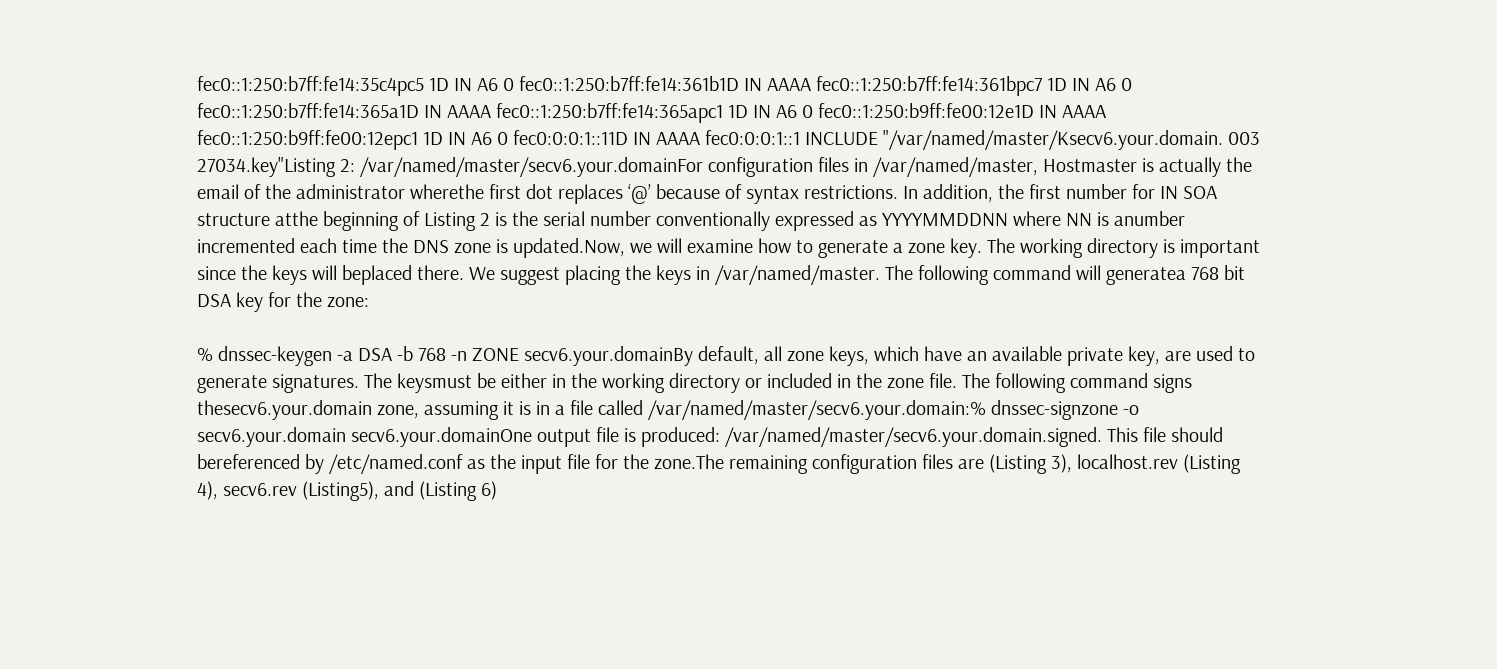fec0::1:250:b7ff:fe14:35c4pc5 1D IN A6 0 fec0::1:250:b7ff:fe14:361b1D IN AAAA fec0::1:250:b7ff:fe14:361bpc7 1D IN A6 0 fec0::1:250:b7ff:fe14:365a1D IN AAAA fec0::1:250:b7ff:fe14:365apc1 1D IN A6 0 fec0::1:250:b9ff:fe00:12e1D IN AAAA fec0::1:250:b9ff:fe00:12epc1 1D IN A6 0 fec0:0:0:1::11D IN AAAA fec0:0:0:1::1 INCLUDE "/var/named/master/Ksecv6.your.domain. 003 27034.key"Listing 2: /var/named/master/secv6.your.domainFor configuration files in /var/named/master, Hostmaster is actually the email of the administrator wherethe first dot replaces ‘@’ because of syntax restrictions. In addition, the first number for IN SOA structure atthe beginning of Listing 2 is the serial number conventionally expressed as YYYYMMDDNN where NN is anumber incremented each time the DNS zone is updated.Now, we will examine how to generate a zone key. The working directory is important since the keys will beplaced there. We suggest placing the keys in /var/named/master. The following command will generatea 768 bit DSA key for the zone:

% dnssec-keygen -a DSA -b 768 -n ZONE secv6.your.domainBy default, all zone keys, which have an available private key, are used to generate signatures. The keysmust be either in the working directory or included in the zone file. The following command signs thesecv6.your.domain zone, assuming it is in a file called /var/named/master/secv6.your.domain:% dnssec-signzone -o secv6.your.domain secv6.your.domainOne output file is produced: /var/named/master/secv6.your.domain.signed. This file should bereferenced by /etc/named.conf as the input file for the zone.The remaining configuration files are (Listing 3), localhost.rev (Listing 4), secv6.rev (Listing5), and (Listing 6)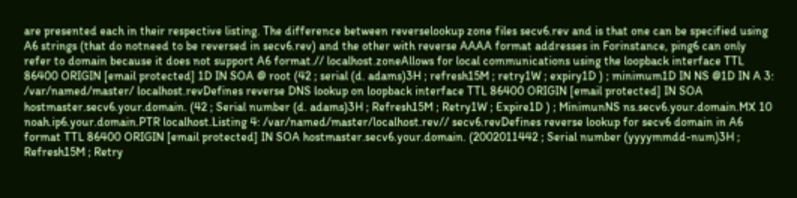are presented each in their respective listing. The difference between reverselookup zone files secv6.rev and is that one can be specified using A6 strings (that do notneed to be reversed in secv6.rev) and the other with reverse AAAA format addresses in Forinstance, ping6 can only refer to domain because it does not support A6 format.// localhost.zoneAllows for local communications using the loopback interface TTL 86400 ORIGIN [email protected] 1D IN SOA @ root (42 ; serial (d. adams)3H ; refresh15M ; retry1W ; expiry1D ) ; minimum1D IN NS @1D IN A 3: /var/named/master/ localhost.revDefines reverse DNS lookup on loopback interface TTL 86400 ORIGIN [email protected] IN SOA hostmaster.secv6.your.domain. (42 ; Serial number (d. adams)3H ; Refresh15M ; Retry1W ; Expire1D ) ; MinimunNS ns.secv6.your.domain.MX 10 noah.ip6.your.domain.PTR localhost.Listing 4: /var/named/master/localhost.rev// secv6.revDefines reverse lookup for secv6 domain in A6 format TTL 86400 ORIGIN [email protected] IN SOA hostmaster.secv6.your.domain. (2002011442 ; Serial number (yyyymmdd-num)3H ; Refresh15M ; Retry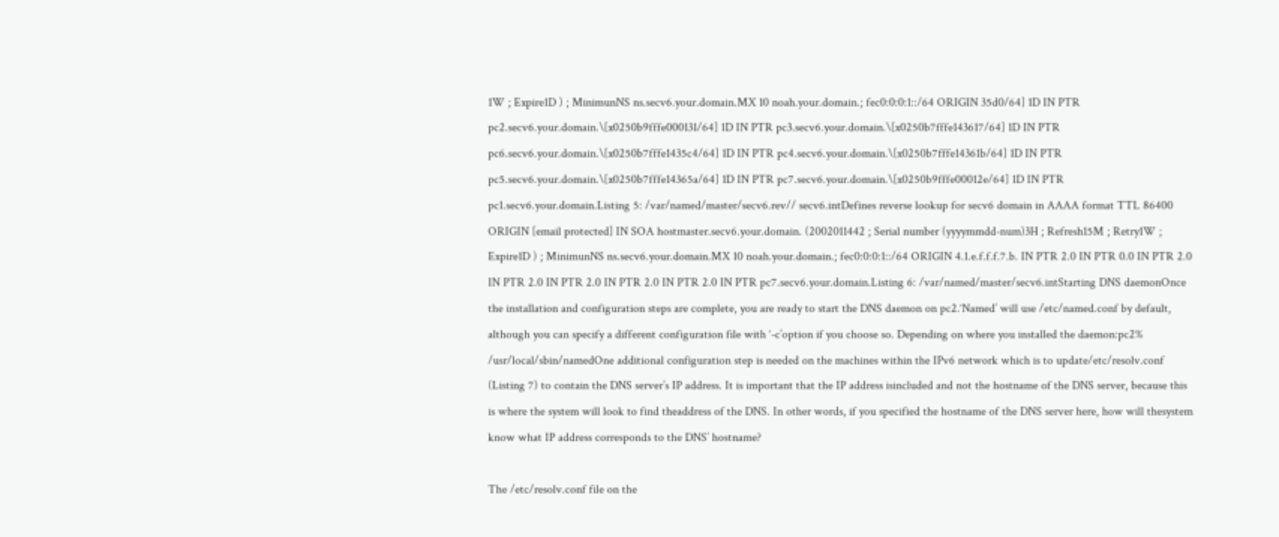1W ; Expire1D ) ; MinimunNS ns.secv6.your.domain.MX 10 noah.your.domain.; fec0:0:0:1::/64 ORIGIN 35d0/64] 1D IN PTR pc2.secv6.your.domain.\[x0250b9fffe000131/64] 1D IN PTR pc3.secv6.your.domain.\[x0250b7fffe143617/64] 1D IN PTR pc6.secv6.your.domain.\[x0250b7fffe1435c4/64] 1D IN PTR pc4.secv6.your.domain.\[x0250b7fffe14361b/64] 1D IN PTR pc5.secv6.your.domain.\[x0250b7fffe14365a/64] 1D IN PTR pc7.secv6.your.domain.\[x0250b9fffe00012e/64] 1D IN PTR pc1.secv6.your.domain.Listing 5: /var/named/master/secv6.rev// secv6.intDefines reverse lookup for secv6 domain in AAAA format TTL 86400 ORIGIN [email protected] IN SOA hostmaster.secv6.your.domain. (2002011442 ; Serial number (yyyymmdd-num)3H ; Refresh15M ; Retry1W ; Expire1D ) ; MinimunNS ns.secv6.your.domain.MX 10 noah.your.domain.; fec0:0:0:1::/64 ORIGIN 4.1.e.f.f.f.7.b. IN PTR 2.0 IN PTR 0.0 IN PTR 2.0 IN PTR 2.0 IN PTR 2.0 IN PTR 2.0 IN PTR 2.0 IN PTR pc7.secv6.your.domain.Listing 6: /var/named/master/secv6.intStarting DNS daemonOnce the installation and configuration steps are complete, you are ready to start the DNS daemon on pc2.‘Named’ will use /etc/named.conf by default, although you can specify a different configuration file with ‘-c’option if you choose so. Depending on where you installed the daemon:pc2% /usr/local/sbin/namedOne additional configuration step is needed on the machines within the IPv6 network which is to update/etc/resolv.conf (Listing 7) to contain the DNS server’s IP address. It is important that the IP address isincluded and not the hostname of the DNS server, because this is where the system will look to find theaddress of the DNS. In other words, if you specified the hostname of the DNS server here, how will thesystem know what IP address corresponds to the DNS’ hostname?

The /etc/resolv.conf file on the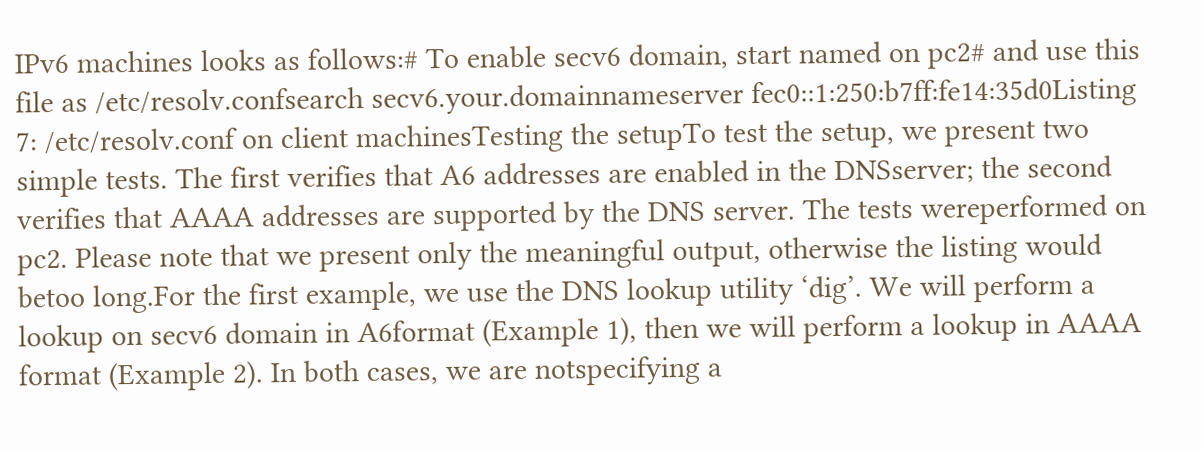IPv6 machines looks as follows:# To enable secv6 domain, start named on pc2# and use this file as /etc/resolv.confsearch secv6.your.domainnameserver fec0::1:250:b7ff:fe14:35d0Listing 7: /etc/resolv.conf on client machinesTesting the setupTo test the setup, we present two simple tests. The first verifies that A6 addresses are enabled in the DNSserver; the second verifies that AAAA addresses are supported by the DNS server. The tests wereperformed on pc2. Please note that we present only the meaningful output, otherwise the listing would betoo long.For the first example, we use the DNS lookup utility ‘dig’. We will perform a lookup on secv6 domain in A6format (Example 1), then we will perform a lookup in AAAA format (Example 2). In both cases, we are notspecifying a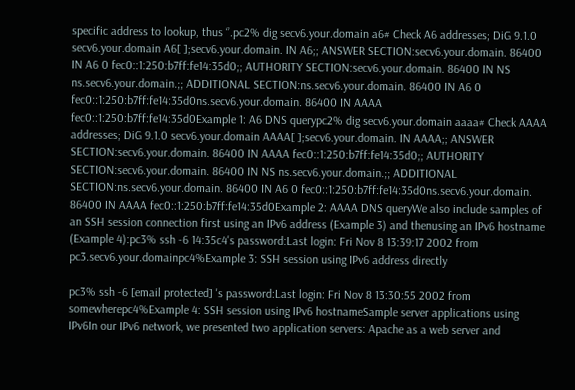specific address to lookup, thus ‘’.pc2% dig secv6.your.domain a6# Check A6 addresses; DiG 9.1.0 secv6.your.domain A6[ ];secv6.your.domain. IN A6;; ANSWER SECTION:secv6.your.domain. 86400 IN A6 0 fec0::1:250:b7ff:fe14:35d0;; AUTHORITY SECTION:secv6.your.domain. 86400 IN NS ns.secv6.your.domain.;; ADDITIONAL SECTION:ns.secv6.your.domain. 86400 IN A6 0 fec0::1:250:b7ff:fe14:35d0ns.secv6.your.domain. 86400 IN AAAA fec0::1:250:b7ff:fe14:35d0Example 1: A6 DNS querypc2% dig secv6.your.domain aaaa# Check AAAA addresses; DiG 9.1.0 secv6.your.domain AAAA[ ];secv6.your.domain. IN AAAA;; ANSWER SECTION:secv6.your.domain. 86400 IN AAAA fec0::1:250:b7ff:fe14:35d0;; AUTHORITY SECTION:secv6.your.domain. 86400 IN NS ns.secv6.your.domain.;; ADDITIONAL SECTION:ns.secv6.your.domain. 86400 IN A6 0 fec0::1:250:b7ff:fe14:35d0ns.secv6.your.domain. 86400 IN AAAA fec0::1:250:b7ff:fe14:35d0Example 2: AAAA DNS queryWe also include samples of an SSH session connection first using an IPv6 address (Example 3) and thenusing an IPv6 hostname (Example 4):pc3% ssh -6 14:35c4's password:Last login: Fri Nov 8 13:39:17 2002 from pc3.secv6.your.domainpc4%Example 3: SSH session using IPv6 address directly

pc3% ssh -6 [email protected] 's password:Last login: Fri Nov 8 13:30:55 2002 from somewherepc4%Example 4: SSH session using IPv6 hostnameSample server applications using IPv6In our IPv6 network, we presented two application servers: Apache as a web server and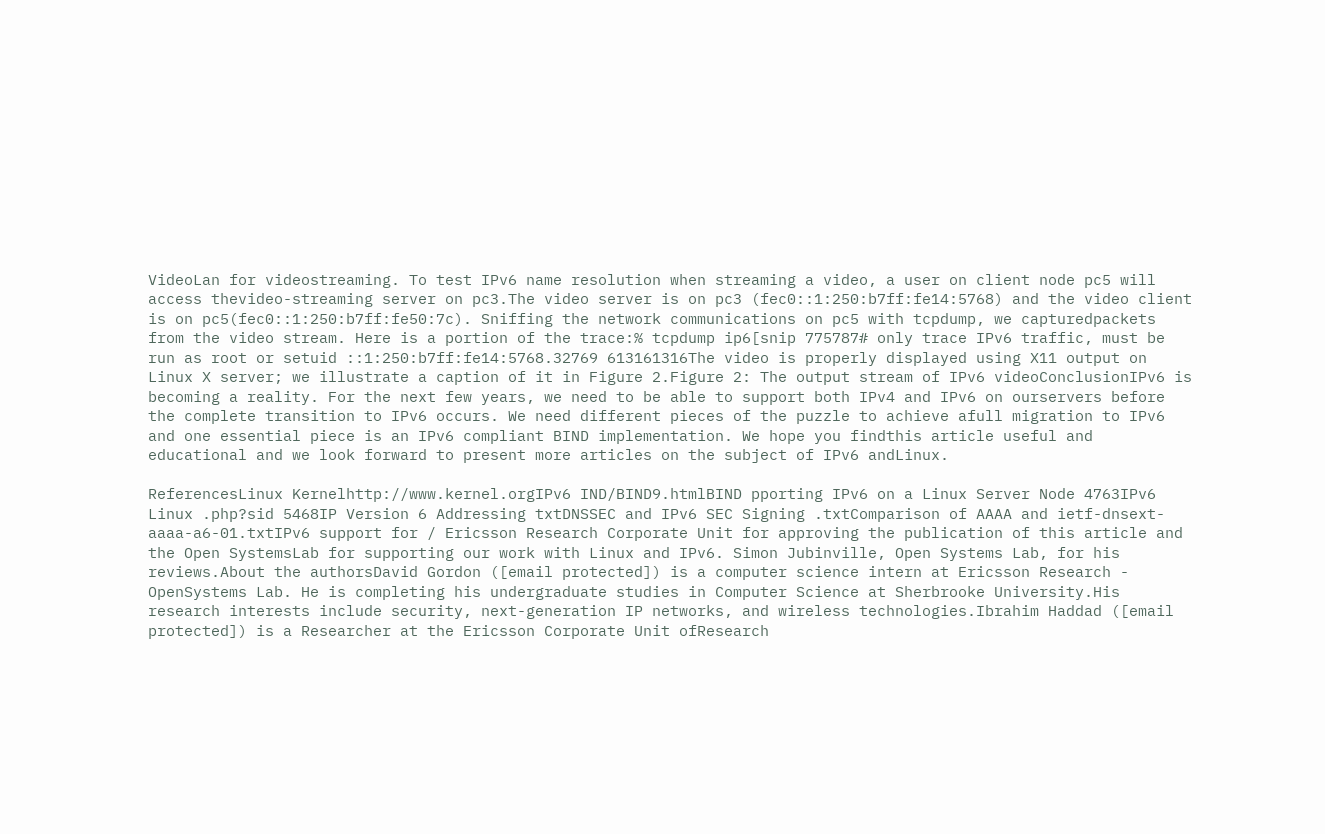VideoLan for videostreaming. To test IPv6 name resolution when streaming a video, a user on client node pc5 will access thevideo-streaming server on pc3.The video server is on pc3 (fec0::1:250:b7ff:fe14:5768) and the video client is on pc5(fec0::1:250:b7ff:fe50:7c). Sniffing the network communications on pc5 with tcpdump, we capturedpackets from the video stream. Here is a portion of the trace:% tcpdump ip6[snip 775787# only trace IPv6 traffic, must be run as root or setuid ::1:250:b7ff:fe14:5768.32769 613161316The video is properly displayed using X11 output on Linux X server; we illustrate a caption of it in Figure 2.Figure 2: The output stream of IPv6 videoConclusionIPv6 is becoming a reality. For the next few years, we need to be able to support both IPv4 and IPv6 on ourservers before the complete transition to IPv6 occurs. We need different pieces of the puzzle to achieve afull migration to IPv6 and one essential piece is an IPv6 compliant BIND implementation. We hope you findthis article useful and educational and we look forward to present more articles on the subject of IPv6 andLinux.

ReferencesLinux Kernelhttp://www.kernel.orgIPv6 IND/BIND9.htmlBIND pporting IPv6 on a Linux Server Node 4763IPv6 Linux .php?sid 5468IP Version 6 Addressing txtDNSSEC and IPv6 SEC Signing .txtComparison of AAAA and ietf-dnsext-aaaa-a6-01.txtIPv6 support for / Ericsson Research Corporate Unit for approving the publication of this article and the Open SystemsLab for supporting our work with Linux and IPv6. Simon Jubinville, Open Systems Lab, for his reviews.About the authorsDavid Gordon ([email protected]) is a computer science intern at Ericsson Research - OpenSystems Lab. He is completing his undergraduate studies in Computer Science at Sherbrooke University.His research interests include security, next-generation IP networks, and wireless technologies.Ibrahim Haddad ([email protected]) is a Researcher at the Ericsson Corporate Unit ofResearch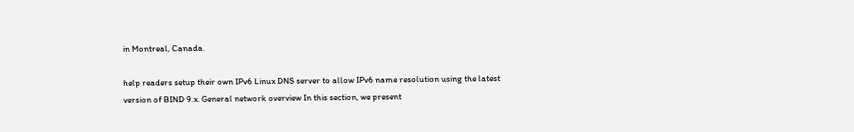in Montreal, Canada.

help readers setup their own IPv6 Linux DNS server to allow IPv6 name resolution using the latest version of BIND 9.x. General network overview In this section, we present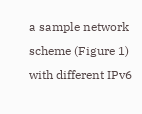a sample network scheme (Figure 1) with different IPv6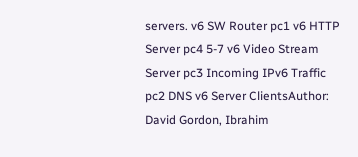servers. v6 SW Router pc1 v6 HTTP Server pc4 5-7 v6 Video Stream Server pc3 Incoming IPv6 Traffic pc2 DNS v6 Server ClientsAuthor: David Gordon, Ibrahim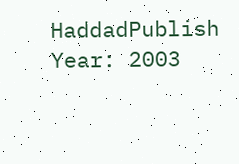HaddadPublish Year: 2003